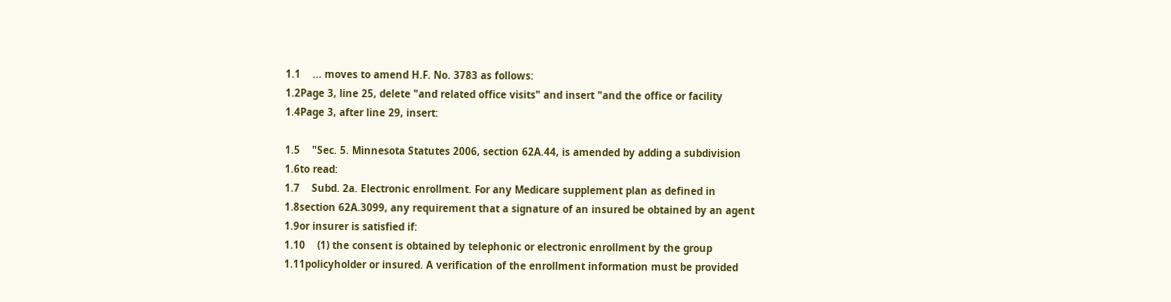1.1    ... moves to amend H.F. No. 3783 as follows:
1.2Page 3, line 25, delete "and related office visits" and insert "and the office or facility
1.4Page 3, after line 29, insert:

1.5    "Sec. 5. Minnesota Statutes 2006, section 62A.44, is amended by adding a subdivision
1.6to read:
1.7    Subd. 2a. Electronic enrollment. For any Medicare supplement plan as defined in
1.8section 62A.3099, any requirement that a signature of an insured be obtained by an agent
1.9or insurer is satisfied if:
1.10    (1) the consent is obtained by telephonic or electronic enrollment by the group
1.11policyholder or insured. A verification of the enrollment information must be provided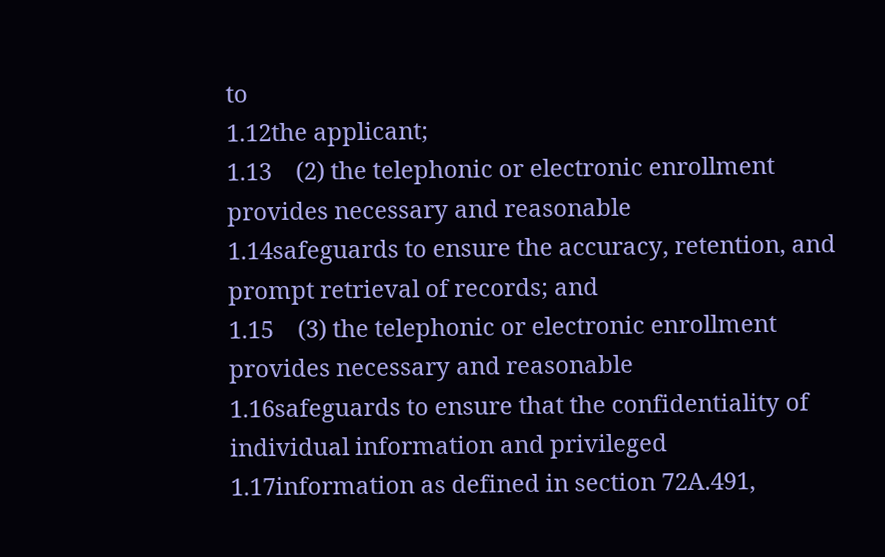to
1.12the applicant;
1.13    (2) the telephonic or electronic enrollment provides necessary and reasonable
1.14safeguards to ensure the accuracy, retention, and prompt retrieval of records; and
1.15    (3) the telephonic or electronic enrollment provides necessary and reasonable
1.16safeguards to ensure that the confidentiality of individual information and privileged
1.17information as defined in section 72A.491,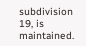subdivision 19, is maintained.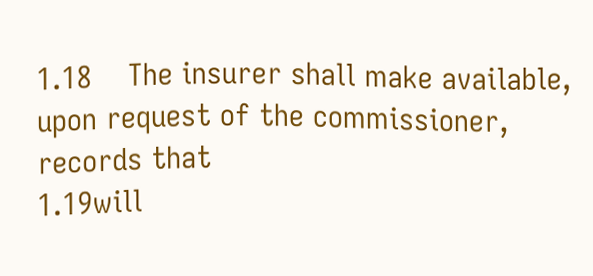1.18    The insurer shall make available, upon request of the commissioner, records that
1.19will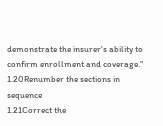demonstrate the insurer's ability to confirm enrollment and coverage."
1.20Renumber the sections in sequence
1.21Correct the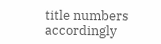title numbers accordingly